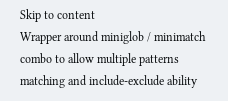Skip to content
Wrapper around miniglob / minimatch combo to allow multiple patterns matching and include-exclude ability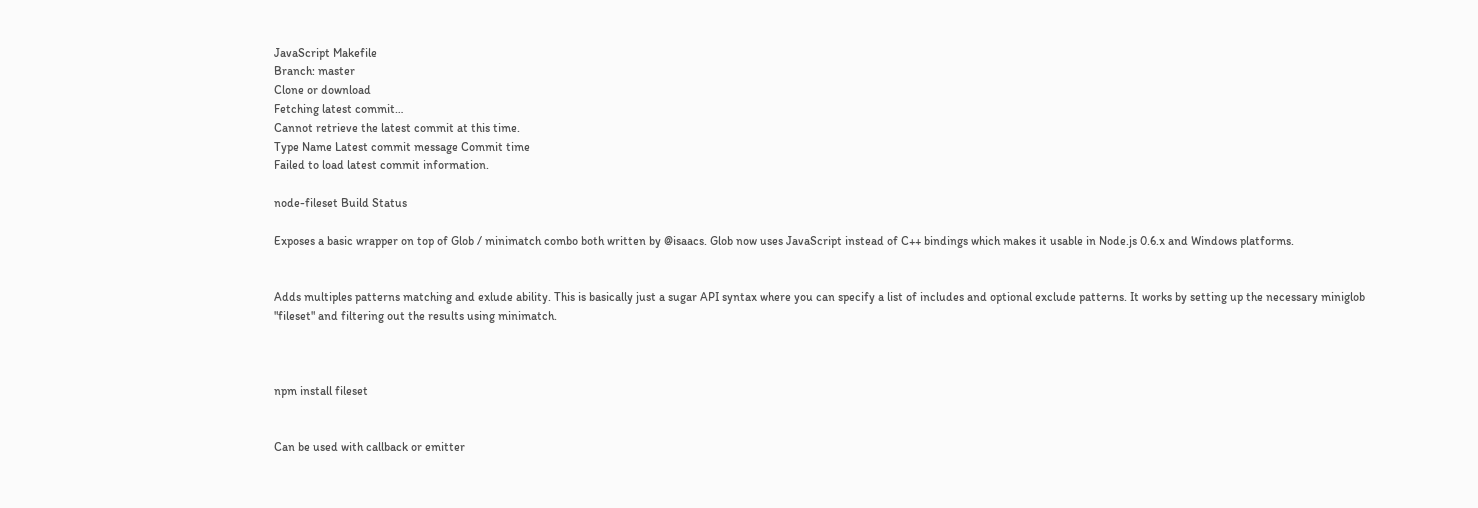JavaScript Makefile
Branch: master
Clone or download
Fetching latest commit…
Cannot retrieve the latest commit at this time.
Type Name Latest commit message Commit time
Failed to load latest commit information.

node-fileset Build Status

Exposes a basic wrapper on top of Glob / minimatch combo both written by @isaacs. Glob now uses JavaScript instead of C++ bindings which makes it usable in Node.js 0.6.x and Windows platforms.


Adds multiples patterns matching and exlude ability. This is basically just a sugar API syntax where you can specify a list of includes and optional exclude patterns. It works by setting up the necessary miniglob "fileset" and filtering out the results using minimatch.



npm install fileset


Can be used with callback or emitter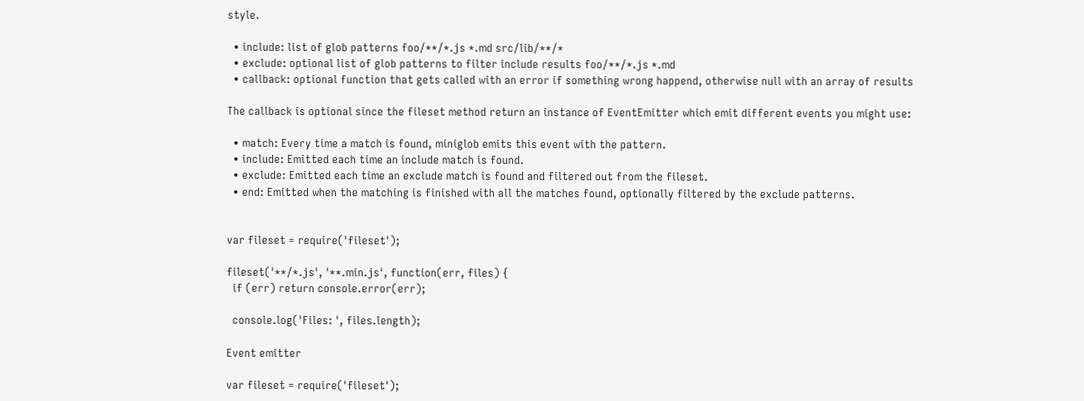style.

  • include: list of glob patterns foo/**/*.js *.md src/lib/**/*
  • exclude: optional list of glob patterns to filter include results foo/**/*.js *.md
  • callback: optional function that gets called with an error if something wrong happend, otherwise null with an array of results

The callback is optional since the fileset method return an instance of EventEmitter which emit different events you might use:

  • match: Every time a match is found, miniglob emits this event with the pattern.
  • include: Emitted each time an include match is found.
  • exclude: Emitted each time an exclude match is found and filtered out from the fileset.
  • end: Emitted when the matching is finished with all the matches found, optionally filtered by the exclude patterns.


var fileset = require('fileset');

fileset('**/*.js', '**.min.js', function(err, files) {
  if (err) return console.error(err);

  console.log('Files: ', files.length);

Event emitter

var fileset = require('fileset');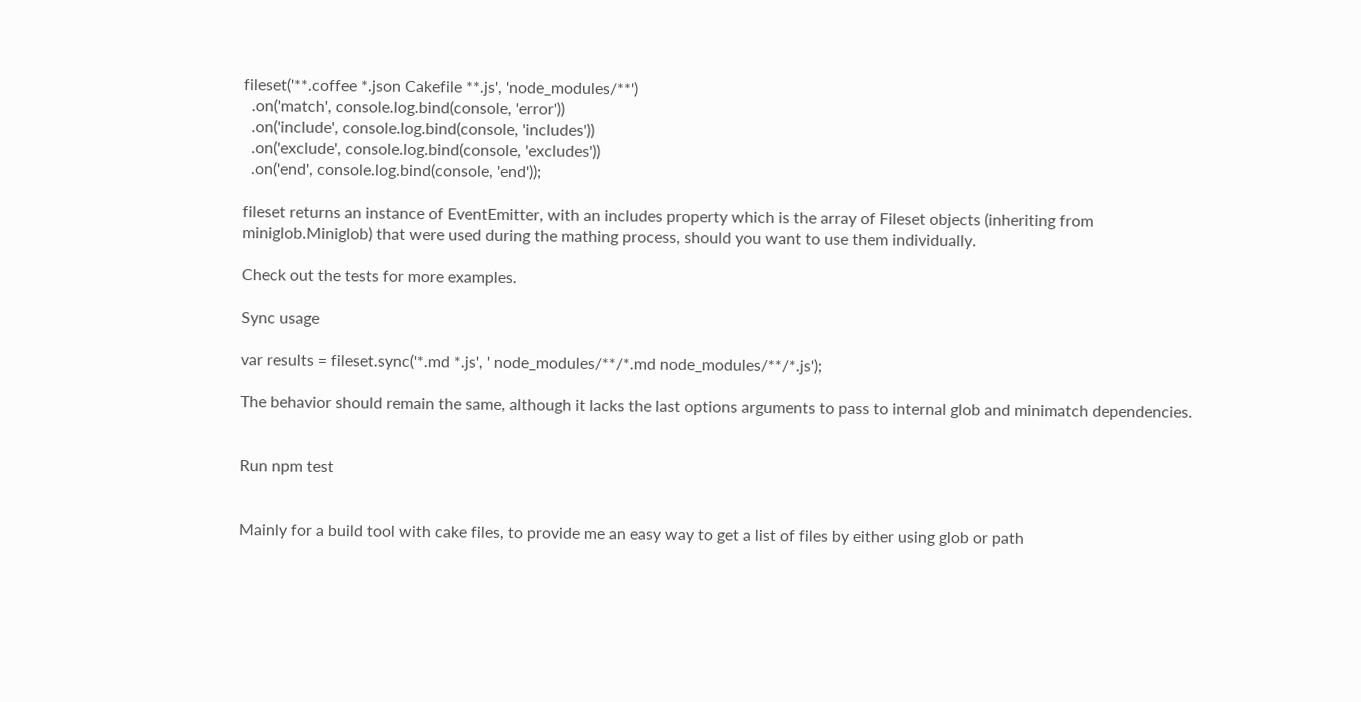fileset('**.coffee *.json Cakefile **.js', 'node_modules/**')
  .on('match', console.log.bind(console, 'error'))
  .on('include', console.log.bind(console, 'includes'))
  .on('exclude', console.log.bind(console, 'excludes'))
  .on('end', console.log.bind(console, 'end'));

fileset returns an instance of EventEmitter, with an includes property which is the array of Fileset objects (inheriting from miniglob.Miniglob) that were used during the mathing process, should you want to use them individually.

Check out the tests for more examples.

Sync usage

var results = fileset.sync('*.md *.js', ' node_modules/**/*.md node_modules/**/*.js');

The behavior should remain the same, although it lacks the last options arguments to pass to internal glob and minimatch dependencies.


Run npm test


Mainly for a build tool with cake files, to provide me an easy way to get a list of files by either using glob or path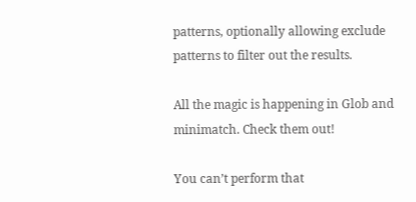patterns, optionally allowing exclude patterns to filter out the results.

All the magic is happening in Glob and minimatch. Check them out!

You can’t perform that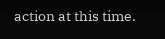action at this time.